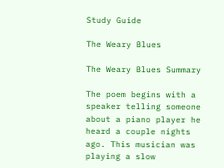Study Guide

The Weary Blues

The Weary Blues Summary

The poem begins with a speaker telling someone about a piano player he heard a couple nights ago. This musician was playing a slow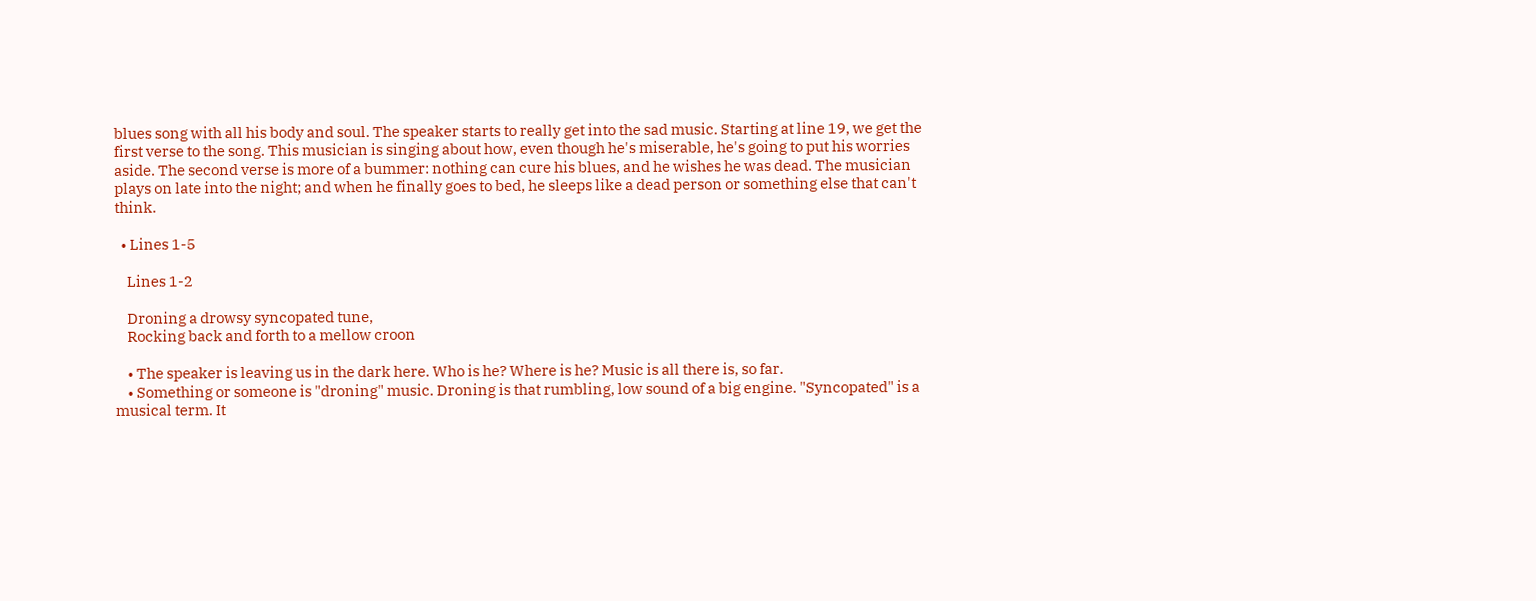blues song with all his body and soul. The speaker starts to really get into the sad music. Starting at line 19, we get the first verse to the song. This musician is singing about how, even though he's miserable, he's going to put his worries aside. The second verse is more of a bummer: nothing can cure his blues, and he wishes he was dead. The musician plays on late into the night; and when he finally goes to bed, he sleeps like a dead person or something else that can't think.

  • Lines 1-5

    Lines 1-2

    Droning a drowsy syncopated tune,
    Rocking back and forth to a mellow croon

    • The speaker is leaving us in the dark here. Who is he? Where is he? Music is all there is, so far.
    • Something or someone is "droning" music. Droning is that rumbling, low sound of a big engine. "Syncopated" is a musical term. It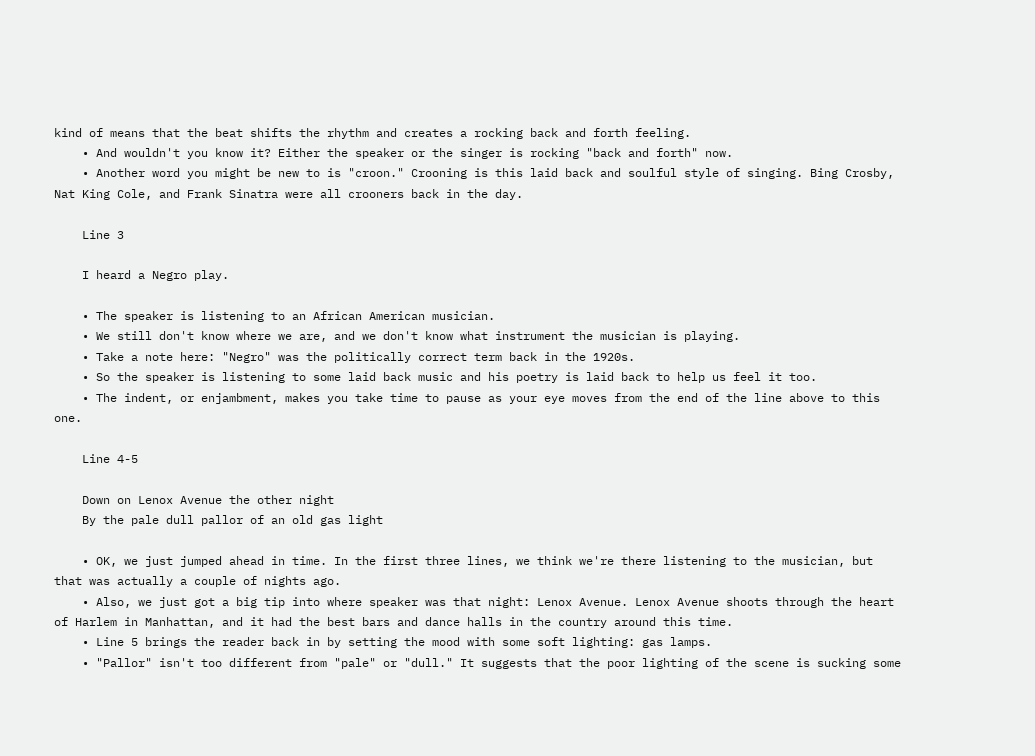kind of means that the beat shifts the rhythm and creates a rocking back and forth feeling.
    • And wouldn't you know it? Either the speaker or the singer is rocking "back and forth" now.
    • Another word you might be new to is "croon." Crooning is this laid back and soulful style of singing. Bing Crosby, Nat King Cole, and Frank Sinatra were all crooners back in the day.

    Line 3

    I heard a Negro play.

    • The speaker is listening to an African American musician.
    • We still don't know where we are, and we don't know what instrument the musician is playing.
    • Take a note here: "Negro" was the politically correct term back in the 1920s.
    • So the speaker is listening to some laid back music and his poetry is laid back to help us feel it too.
    • The indent, or enjambment, makes you take time to pause as your eye moves from the end of the line above to this one.

    Line 4-5

    Down on Lenox Avenue the other night
    By the pale dull pallor of an old gas light

    • OK, we just jumped ahead in time. In the first three lines, we think we're there listening to the musician, but that was actually a couple of nights ago.
    • Also, we just got a big tip into where speaker was that night: Lenox Avenue. Lenox Avenue shoots through the heart of Harlem in Manhattan, and it had the best bars and dance halls in the country around this time.
    • Line 5 brings the reader back in by setting the mood with some soft lighting: gas lamps.
    • "Pallor" isn't too different from "pale" or "dull." It suggests that the poor lighting of the scene is sucking some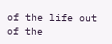of the life out of the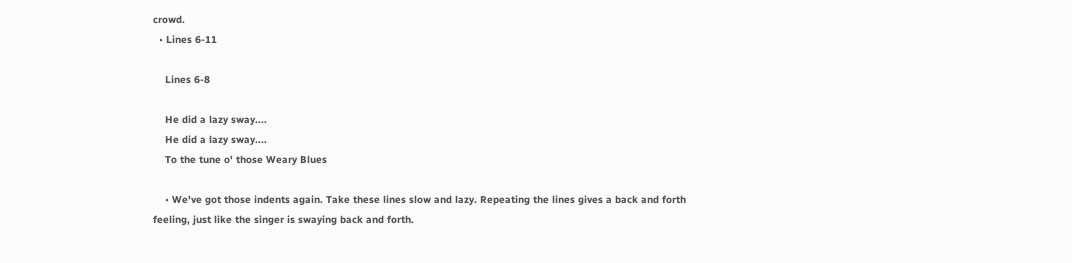crowd.
  • Lines 6-11

    Lines 6-8

    He did a lazy sway....
    He did a lazy sway....
    To the tune o' those Weary Blues

    • We've got those indents again. Take these lines slow and lazy. Repeating the lines gives a back and forth feeling, just like the singer is swaying back and forth.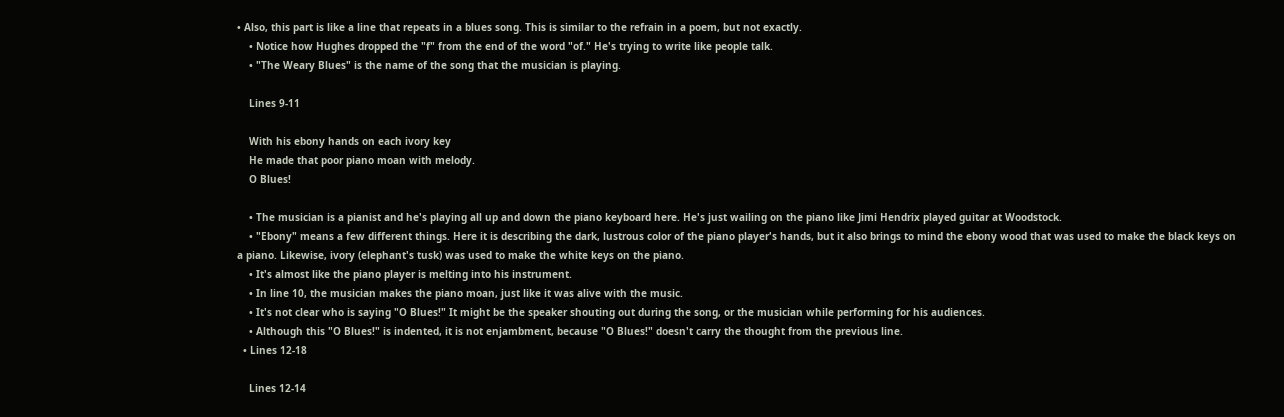• Also, this part is like a line that repeats in a blues song. This is similar to the refrain in a poem, but not exactly.
    • Notice how Hughes dropped the "f" from the end of the word "of." He's trying to write like people talk.
    • "The Weary Blues" is the name of the song that the musician is playing.

    Lines 9-11

    With his ebony hands on each ivory key
    He made that poor piano moan with melody.
    O Blues!

    • The musician is a pianist and he's playing all up and down the piano keyboard here. He's just wailing on the piano like Jimi Hendrix played guitar at Woodstock.
    • "Ebony" means a few different things. Here it is describing the dark, lustrous color of the piano player's hands, but it also brings to mind the ebony wood that was used to make the black keys on a piano. Likewise, ivory (elephant's tusk) was used to make the white keys on the piano.
    • It's almost like the piano player is melting into his instrument.
    • In line 10, the musician makes the piano moan, just like it was alive with the music.
    • It's not clear who is saying "O Blues!" It might be the speaker shouting out during the song, or the musician while performing for his audiences.
    • Although this "O Blues!" is indented, it is not enjambment, because "O Blues!" doesn't carry the thought from the previous line.
  • Lines 12-18

    Lines 12-14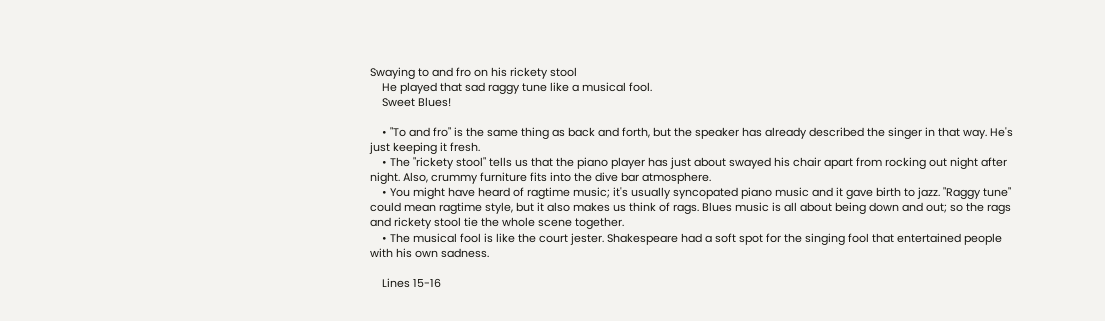Swaying to and fro on his rickety stool
    He played that sad raggy tune like a musical fool.
    Sweet Blues!

    • "To and fro" is the same thing as back and forth, but the speaker has already described the singer in that way. He's just keeping it fresh.
    • The "rickety stool" tells us that the piano player has just about swayed his chair apart from rocking out night after night. Also, crummy furniture fits into the dive bar atmosphere.
    • You might have heard of ragtime music; it's usually syncopated piano music and it gave birth to jazz. "Raggy tune" could mean ragtime style, but it also makes us think of rags. Blues music is all about being down and out; so the rags and rickety stool tie the whole scene together.
    • The musical fool is like the court jester. Shakespeare had a soft spot for the singing fool that entertained people with his own sadness.

    Lines 15-16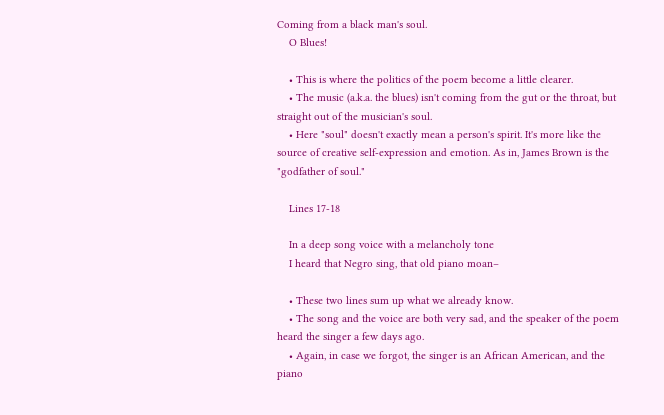Coming from a black man's soul.
    O Blues!

    • This is where the politics of the poem become a little clearer.
    • The music (a.k.a. the blues) isn't coming from the gut or the throat, but straight out of the musician's soul.
    • Here "soul" doesn't exactly mean a person's spirit. It's more like the source of creative self-expression and emotion. As in, James Brown is the "godfather of soul."

    Lines 17-18

    In a deep song voice with a melancholy tone
    I heard that Negro sing, that old piano moan–

    • These two lines sum up what we already know.
    • The song and the voice are both very sad, and the speaker of the poem heard the singer a few days ago.
    • Again, in case we forgot, the singer is an African American, and the piano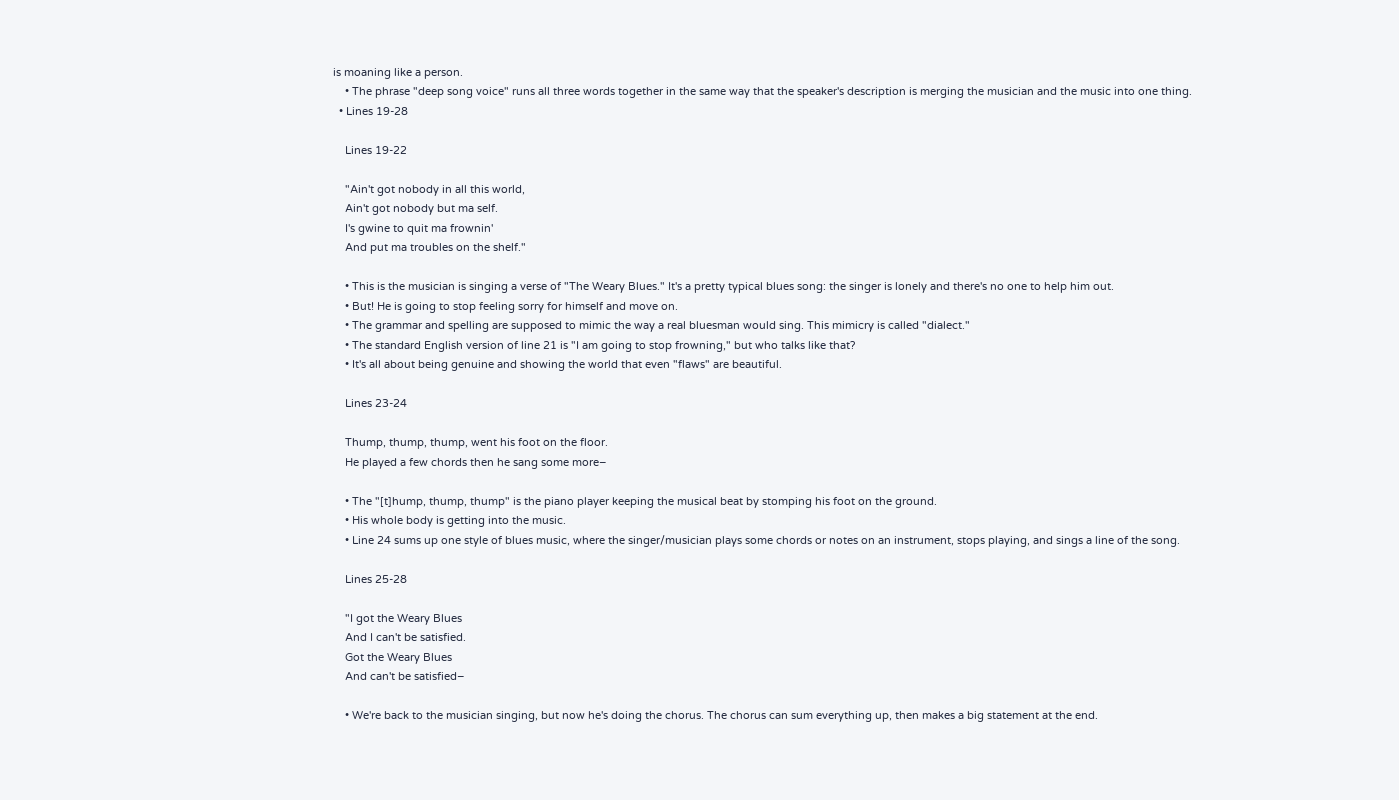is moaning like a person.
    • The phrase "deep song voice" runs all three words together in the same way that the speaker's description is merging the musician and the music into one thing.
  • Lines 19-28

    Lines 19-22

    "Ain't got nobody in all this world,
    Ain't got nobody but ma self.
    I's gwine to quit ma frownin'
    And put ma troubles on the shelf."

    • This is the musician is singing a verse of "The Weary Blues." It's a pretty typical blues song: the singer is lonely and there's no one to help him out.
    • But! He is going to stop feeling sorry for himself and move on.
    • The grammar and spelling are supposed to mimic the way a real bluesman would sing. This mimicry is called "dialect."
    • The standard English version of line 21 is "I am going to stop frowning," but who talks like that?
    • It's all about being genuine and showing the world that even "flaws" are beautiful.

    Lines 23-24

    Thump, thump, thump, went his foot on the floor.
    He played a few chords then he sang some more–

    • The "[t]hump, thump, thump" is the piano player keeping the musical beat by stomping his foot on the ground.
    • His whole body is getting into the music.
    • Line 24 sums up one style of blues music, where the singer/musician plays some chords or notes on an instrument, stops playing, and sings a line of the song.

    Lines 25-28

    "I got the Weary Blues
    And I can't be satisfied.
    Got the Weary Blues
    And can't be satisfied–

    • We're back to the musician singing, but now he's doing the chorus. The chorus can sum everything up, then makes a big statement at the end.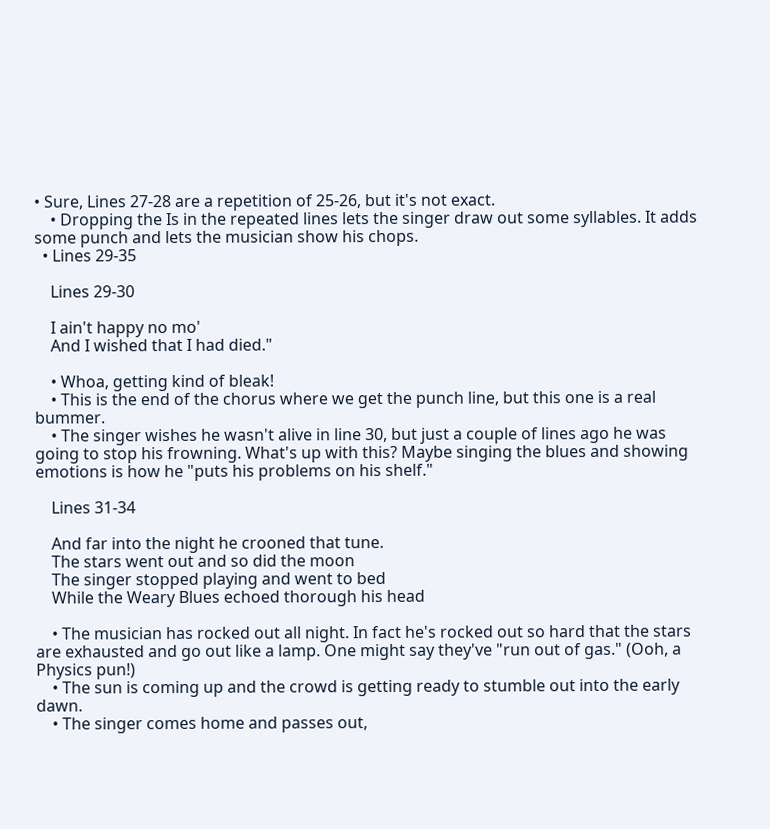• Sure, Lines 27-28 are a repetition of 25-26, but it's not exact.
    • Dropping the Is in the repeated lines lets the singer draw out some syllables. It adds some punch and lets the musician show his chops.
  • Lines 29-35

    Lines 29-30

    I ain't happy no mo'
    And I wished that I had died."

    • Whoa, getting kind of bleak!
    • This is the end of the chorus where we get the punch line, but this one is a real bummer.
    • The singer wishes he wasn't alive in line 30, but just a couple of lines ago he was going to stop his frowning. What's up with this? Maybe singing the blues and showing emotions is how he "puts his problems on his shelf."

    Lines 31-34

    And far into the night he crooned that tune.
    The stars went out and so did the moon
    The singer stopped playing and went to bed
    While the Weary Blues echoed thorough his head

    • The musician has rocked out all night. In fact he's rocked out so hard that the stars are exhausted and go out like a lamp. One might say they've "run out of gas." (Ooh, a Physics pun!)
    • The sun is coming up and the crowd is getting ready to stumble out into the early dawn.
    • The singer comes home and passes out,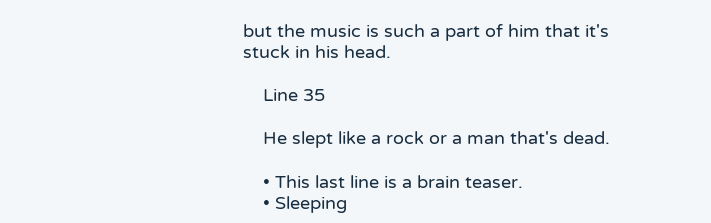but the music is such a part of him that it's stuck in his head.

    Line 35

    He slept like a rock or a man that's dead.

    • This last line is a brain teaser.
    • Sleeping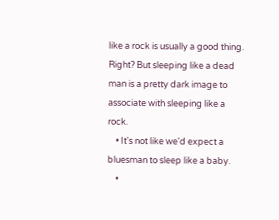like a rock is usually a good thing. Right? But sleeping like a dead man is a pretty dark image to associate with sleeping like a rock.
    • It's not like we'd expect a bluesman to sleep like a baby.
    •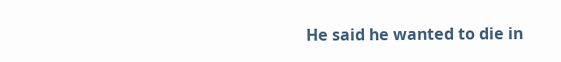He said he wanted to die in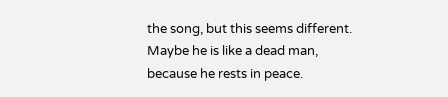the song, but this seems different. Maybe he is like a dead man, because he rests in peace.